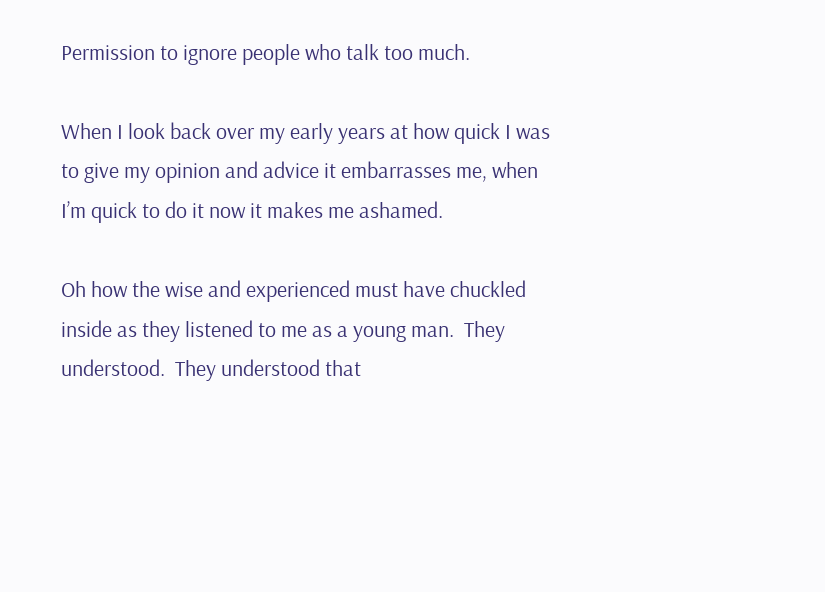Permission to ignore people who talk too much.

When I look back over my early years at how quick I was to give my opinion and advice it embarrasses me, when I’m quick to do it now it makes me ashamed.

Oh how the wise and experienced must have chuckled inside as they listened to me as a young man.  They understood.  They understood that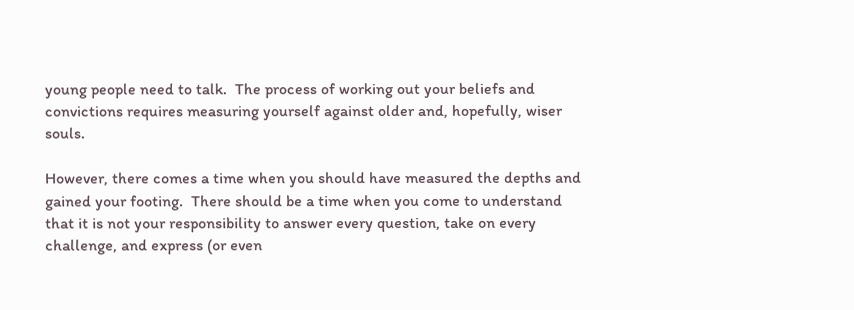young people need to talk.  The process of working out your beliefs and convictions requires measuring yourself against older and, hopefully, wiser souls.

However, there comes a time when you should have measured the depths and gained your footing.  There should be a time when you come to understand that it is not your responsibility to answer every question, take on every challenge, and express (or even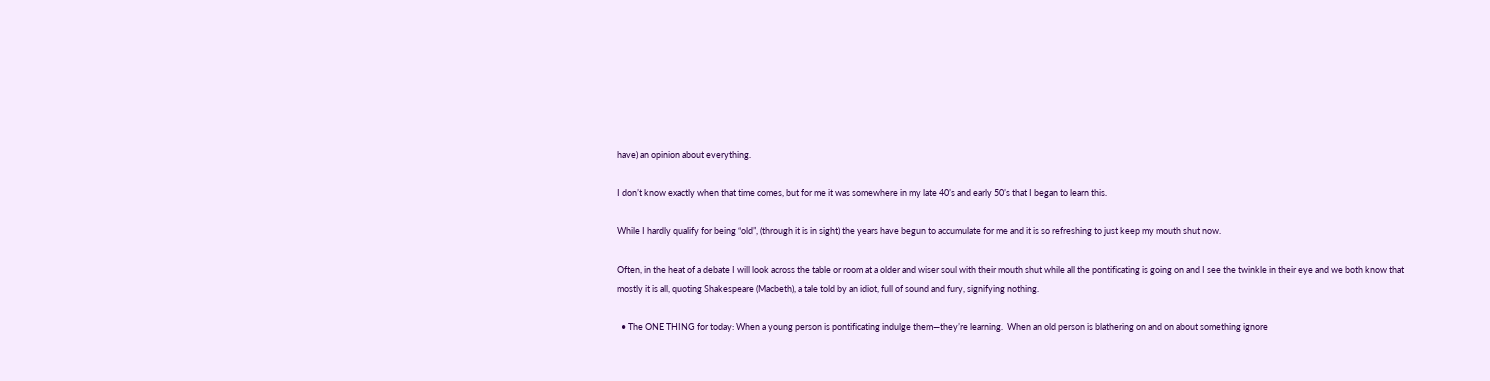have) an opinion about everything.

I don’t know exactly when that time comes, but for me it was somewhere in my late 40’s and early 50’s that I began to learn this.

While I hardly qualify for being “old”, (through it is in sight) the years have begun to accumulate for me and it is so refreshing to just keep my mouth shut now.

Often, in the heat of a debate I will look across the table or room at a older and wiser soul with their mouth shut while all the pontificating is going on and I see the twinkle in their eye and we both know that mostly it is all, quoting Shakespeare (Macbeth), a tale told by an idiot, full of sound and fury, signifying nothing.

  • The ONE THING for today: When a young person is pontificating indulge them—they’re learning.  When an old person is blathering on and on about something ignore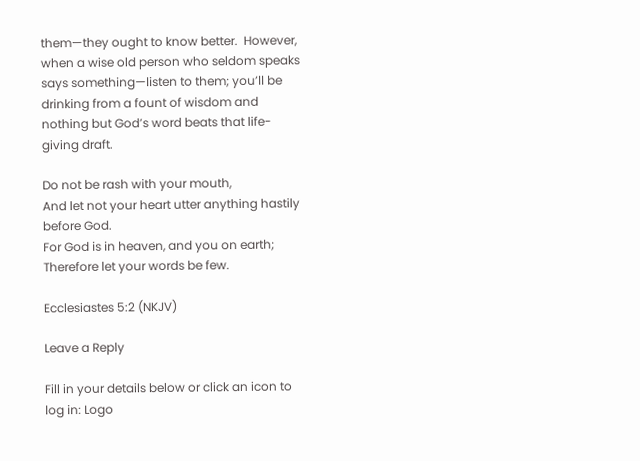them—they ought to know better.  However, when a wise old person who seldom speaks says something—listen to them; you’ll be drinking from a fount of wisdom and nothing but God’s word beats that life-giving draft.

Do not be rash with your mouth,
And let not your heart utter anything hastily before God.
For God is in heaven, and you on earth;
Therefore let your words be few.

Ecclesiastes 5:2 (NKJV)

Leave a Reply

Fill in your details below or click an icon to log in: Logo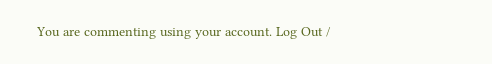You are commenting using your account. Log Out /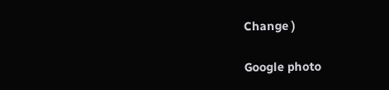Change )

Google photo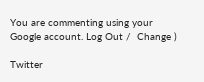You are commenting using your Google account. Log Out /  Change )

Twitter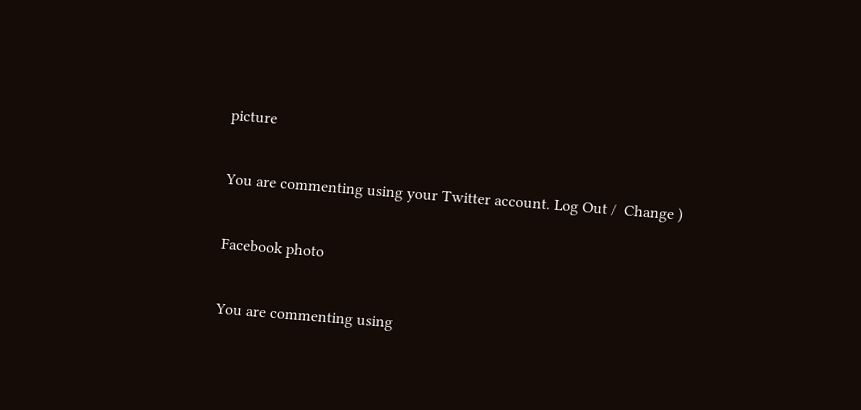picture

You are commenting using your Twitter account. Log Out /  Change )

Facebook photo

You are commenting using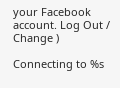your Facebook account. Log Out /  Change )

Connecting to %s